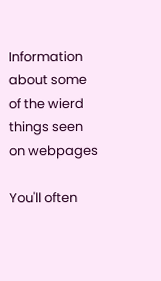Information about some of the wierd things seen on webpages

You'll often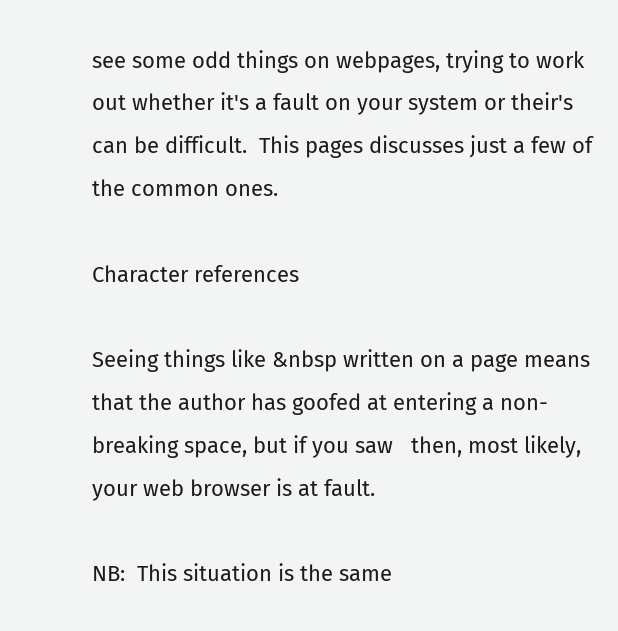see some odd things on webpages, trying to work out whether it's a fault on your system or their's can be difficult.  This pages discusses just a few of the common ones.

Character references

Seeing things like &nbsp written on a page means that the author has goofed at entering a non-breaking space, but if you saw   then, most likely, your web browser is at fault.

NB:  This situation is the same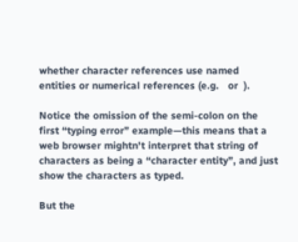whether character references use named entities or numerical references (e.g.   or  ).

Notice the omission of the semi-colon on the first “typing error” example—this means that a web browser mightn't interpret that string of characters as being a “character entity”, and just show the characters as typed.

But the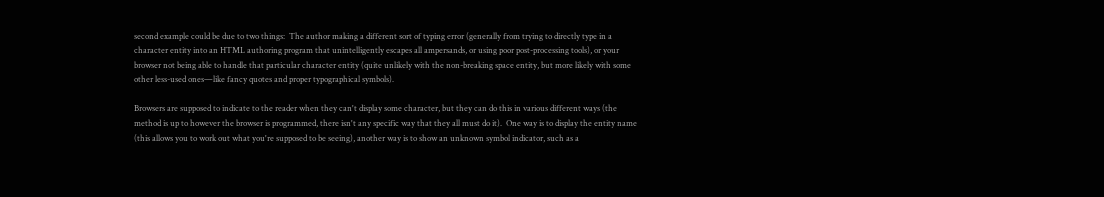second example could be due to two things:  The author making a different sort of typing error (generally from trying to directly type in a character entity into an HTML authoring program that unintelligently escapes all ampersands, or using poor post-processing tools), or your browser not being able to handle that particular character entity (quite unlikely with the non-breaking space entity, but more likely with some other less-used ones—like fancy quotes and proper typographical symbols).

Browsers are supposed to indicate to the reader when they can't display some character, but they can do this in various different ways (the method is up to however the browser is programmed, there isn't any specific way that they all must do it).  One way is to display the entity name (this allows you to work out what you're supposed to be seeing), another way is to show an unknown symbol indicator, such as a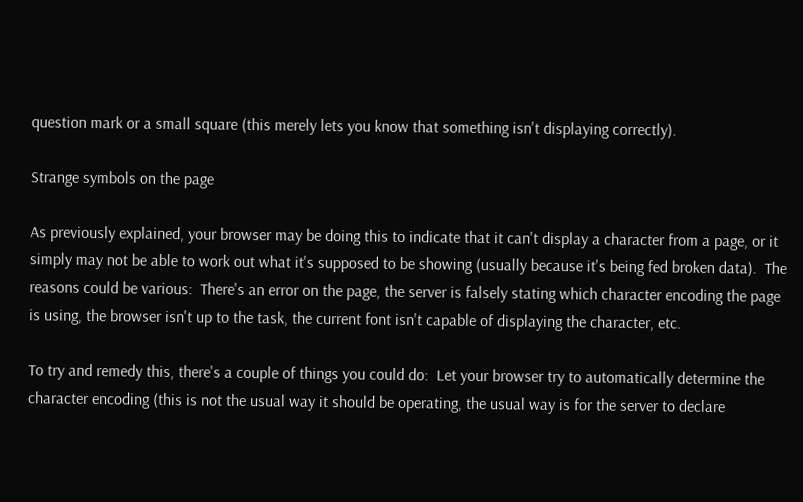question mark or a small square (this merely lets you know that something isn't displaying correctly).

Strange symbols on the page

As previously explained, your browser may be doing this to indicate that it can't display a character from a page, or it simply may not be able to work out what it's supposed to be showing (usually because it's being fed broken data).  The reasons could be various:  There's an error on the page, the server is falsely stating which character encoding the page is using, the browser isn't up to the task, the current font isn't capable of displaying the character, etc.

To try and remedy this, there's a couple of things you could do:  Let your browser try to automatically determine the character encoding (this is not the usual way it should be operating, the usual way is for the server to declare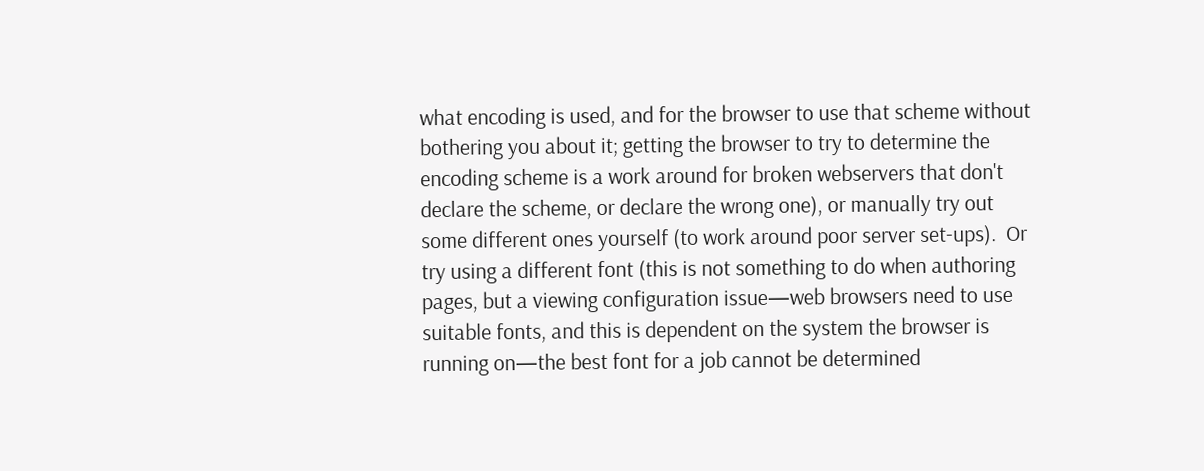what encoding is used, and for the browser to use that scheme without bothering you about it; getting the browser to try to determine the encoding scheme is a work around for broken webservers that don't declare the scheme, or declare the wrong one), or manually try out some different ones yourself (to work around poor server set-ups).  Or try using a different font (this is not something to do when authoring pages, but a viewing configuration issue—web browsers need to use suitable fonts, and this is dependent on the system the browser is running on—the best font for a job cannot be determined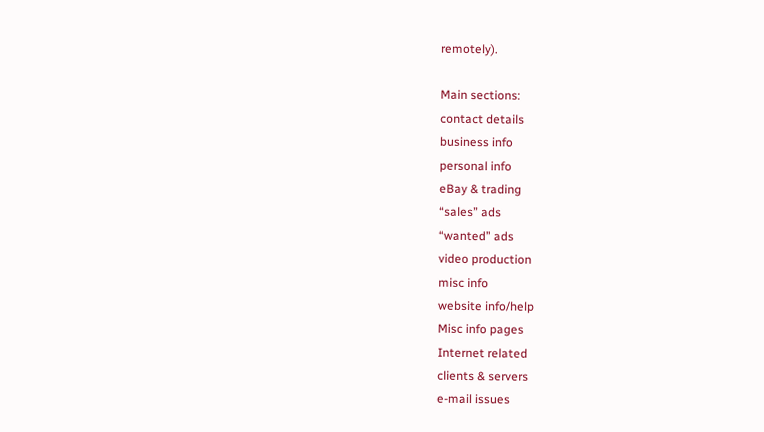remotely).

Main sections:
contact details
business info
personal info
eBay & trading
“sales” ads
“wanted” ads
video production
misc info
website info/help
Misc info pages
Internet related
clients & servers
e-mail issues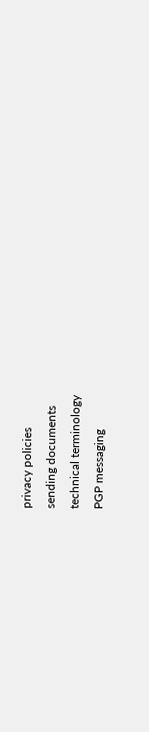privacy policies
sending documents
technical terminology
PGP messaging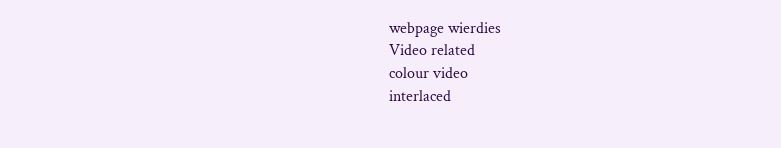webpage wierdies
Video related
colour video
interlaced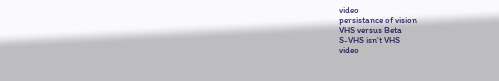video
persistance of vision
VHS versus Beta
S-VHS isn't VHS
video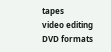tapes
video editing
DVD formats